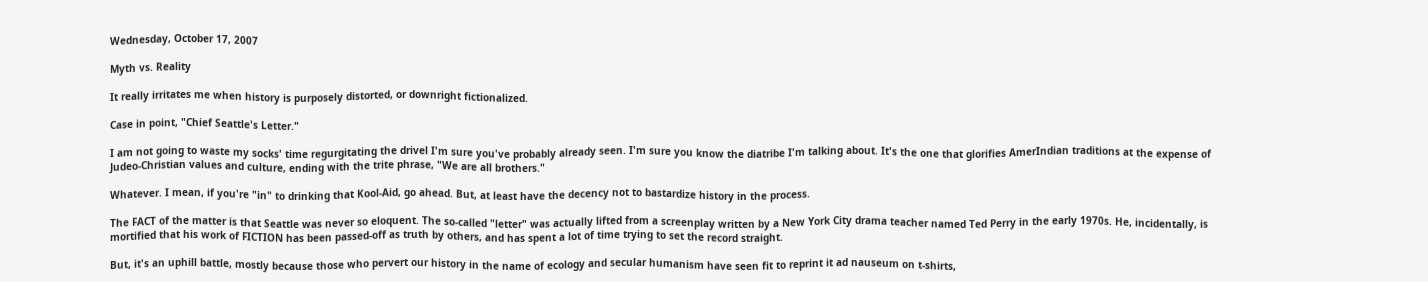Wednesday, October 17, 2007

Myth vs. Reality

It really irritates me when history is purposely distorted, or downright fictionalized.

Case in point, "Chief Seattle's Letter."

I am not going to waste my socks' time regurgitating the drivel I'm sure you've probably already seen. I'm sure you know the diatribe I'm talking about. It's the one that glorifies AmerIndian traditions at the expense of Judeo-Christian values and culture, ending with the trite phrase, "We are all brothers."

Whatever. I mean, if you're "in" to drinking that Kool-Aid, go ahead. But, at least have the decency not to bastardize history in the process.

The FACT of the matter is that Seattle was never so eloquent. The so-called "letter" was actually lifted from a screenplay written by a New York City drama teacher named Ted Perry in the early 1970s. He, incidentally, is mortified that his work of FICTION has been passed-off as truth by others, and has spent a lot of time trying to set the record straight.

But, it's an uphill battle, mostly because those who pervert our history in the name of ecology and secular humanism have seen fit to reprint it ad nauseum on t-shirts,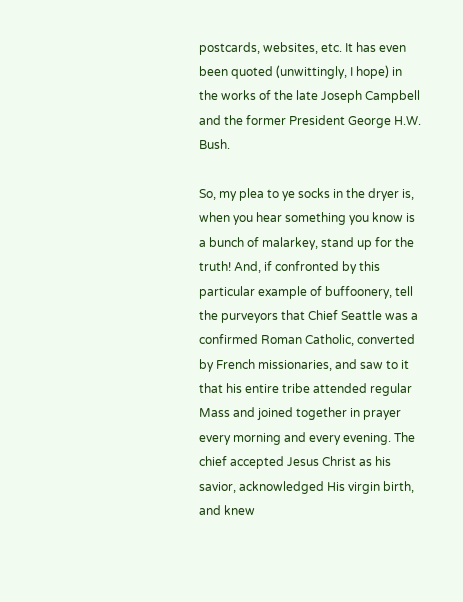postcards, websites, etc. It has even been quoted (unwittingly, I hope) in the works of the late Joseph Campbell and the former President George H.W. Bush.

So, my plea to ye socks in the dryer is, when you hear something you know is a bunch of malarkey, stand up for the truth! And, if confronted by this particular example of buffoonery, tell the purveyors that Chief Seattle was a confirmed Roman Catholic, converted by French missionaries, and saw to it that his entire tribe attended regular Mass and joined together in prayer every morning and every evening. The chief accepted Jesus Christ as his savior, acknowledged His virgin birth, and knew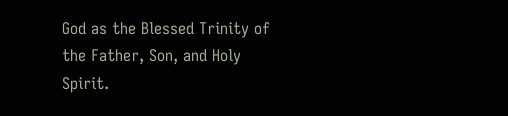God as the Blessed Trinity of the Father, Son, and Holy Spirit.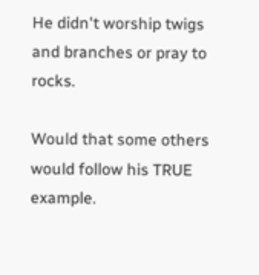He didn't worship twigs and branches or pray to rocks.

Would that some others would follow his TRUE example.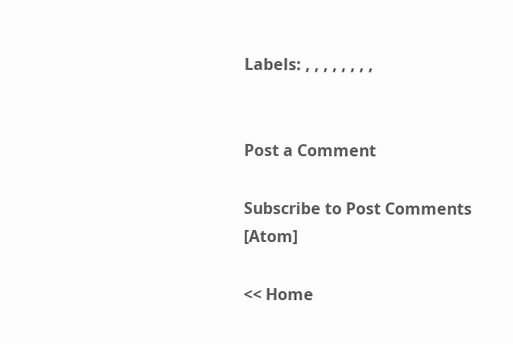Labels: , , , , , , , ,


Post a Comment

Subscribe to Post Comments [Atom]

<< Home